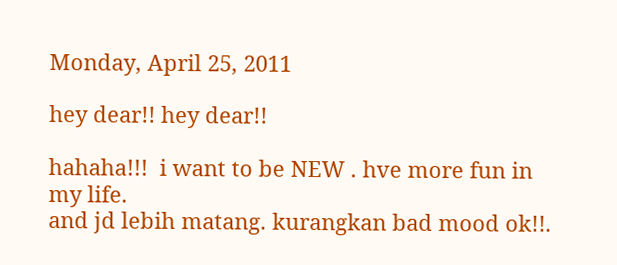Monday, April 25, 2011

hey dear!! hey dear!!

hahaha!!!  i want to be NEW . hve more fun in my life.
and jd lebih matang. kurangkan bad mood ok!!.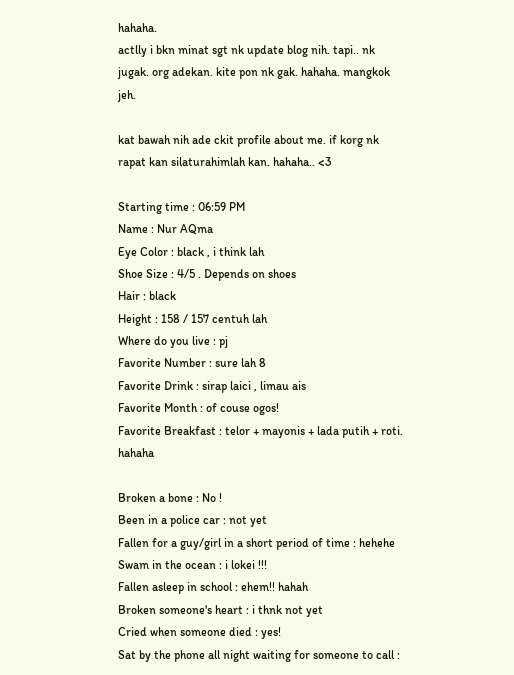hahaha.
actlly i bkn minat sgt nk update blog nih. tapi.. nk jugak. org adekan. kite pon nk gak. hahaha. mangkok jeh.

kat bawah nih ade ckit profile about me. if korg nk rapat kan silaturahimlah kan. hahaha.. <3

Starting time : 06:59 PM
Name : Nur AQma
Eye Color : black , i think lah
Shoe Size : 4/5 . Depends on shoes
Hair : black
Height : 158 / 157 centuh lah
Where do you live : pj
Favorite Number : sure lah 8
Favorite Drink : sirap laici , limau ais
Favorite Month : of couse ogos!
Favorite Breakfast : telor + mayonis + lada putih + roti. hahaha

Broken a bone : No !
Been in a police car : not yet
Fallen for a guy/girl in a short period of time : hehehe
Swam in the ocean : i lokei !!!
Fallen asleep in school : ehem!! hahah
Broken someone's heart : i thnk not yet
Cried when someone died : yes!
Sat by the phone all night waiting for someone to call :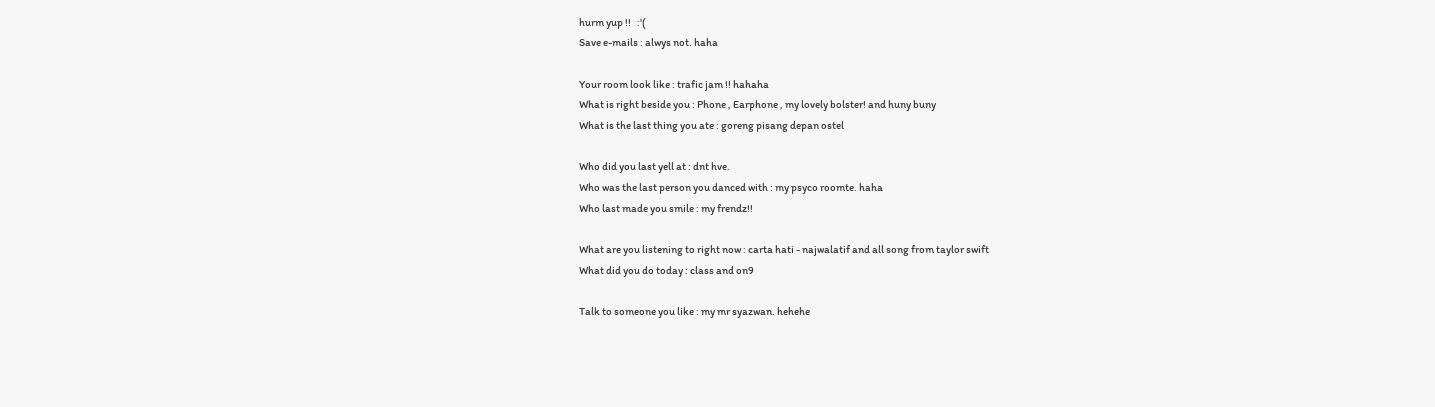hurm yup !!   :'(
Save e-mails : alwys not. haha

Your room look like : trafic jam !! hahaha
What is right beside you : Phone , Earphone , my lovely bolster! and huny buny
What is the last thing you ate : goreng pisang depan ostel

Who did you last yell at : dnt hve.
Who was the last person you danced with : my psyco roomte. haha
Who last made you smile : my frendz!!

What are you listening to right now : carta hati - najwalatif and all song from taylor swift
What did you do today : class and on9

Talk to someone you like : my mr syazwan. hehehe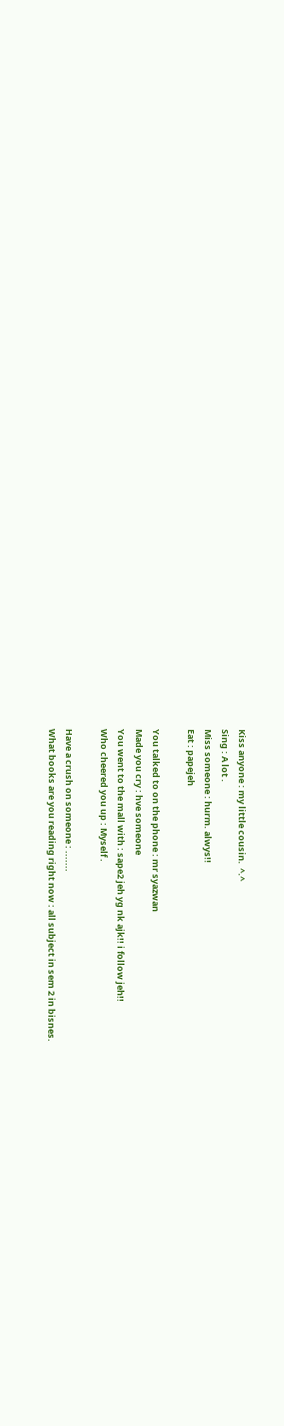Kiss anyone : my little cousin.  ^.^
Sing : A lot .
Miss someone : hurm. alwys!!
Eat : papejeh

You talked to on the phone : mr syazwan
Made you cry : hve someone
You went to the mall with : sape2 jeh yg nk ajk!! i follow jeh!!
Who cheered you up : Myself .

Have a crush on someone : .......
What books are you reading right now : all subject in sem 2 in bisnes.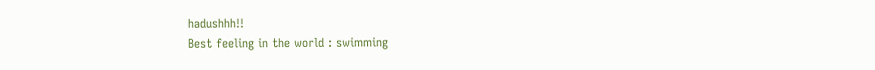hadushhh!!
Best feeling in the world : swimming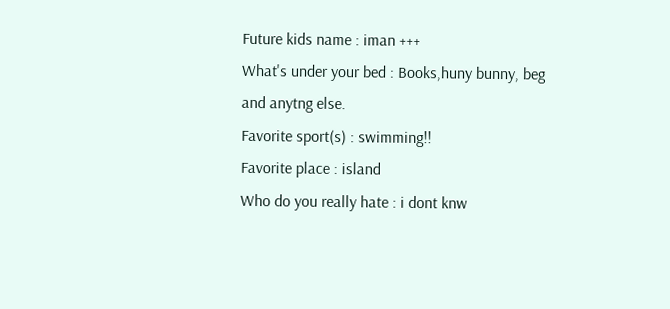Future kids name : iman +++
What's under your bed : Books,huny bunny, beg and anytng else.
Favorite sport(s) : swimming!!
Favorite place : island
Who do you really hate : i dont knw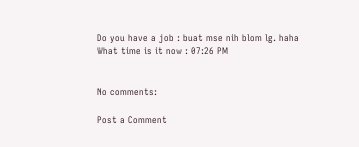Do you have a job : buat mse nih blom lg. haha
What time is it now : 07:26 PM


No comments:

Post a Comment